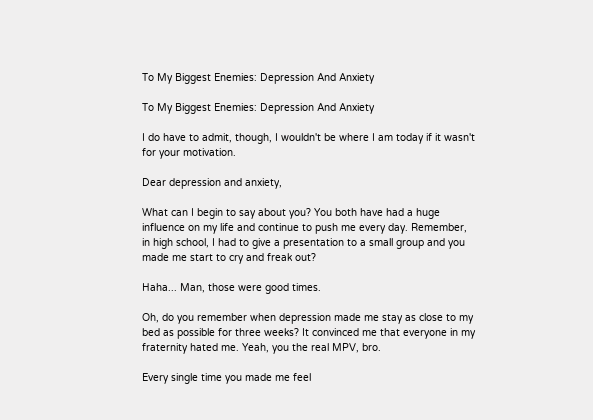To My Biggest Enemies: Depression And Anxiety

To My Biggest Enemies: Depression And Anxiety

I do have to admit, though, I wouldn't be where I am today if it wasn't for your motivation.

Dear depression and anxiety,

What can I begin to say about you? You both have had a huge influence on my life and continue to push me every day. Remember, in high school, I had to give a presentation to a small group and you made me start to cry and freak out?

Haha... Man, those were good times.

Oh, do you remember when depression made me stay as close to my bed as possible for three weeks? It convinced me that everyone in my fraternity hated me. Yeah, you the real MPV, bro.

Every single time you made me feel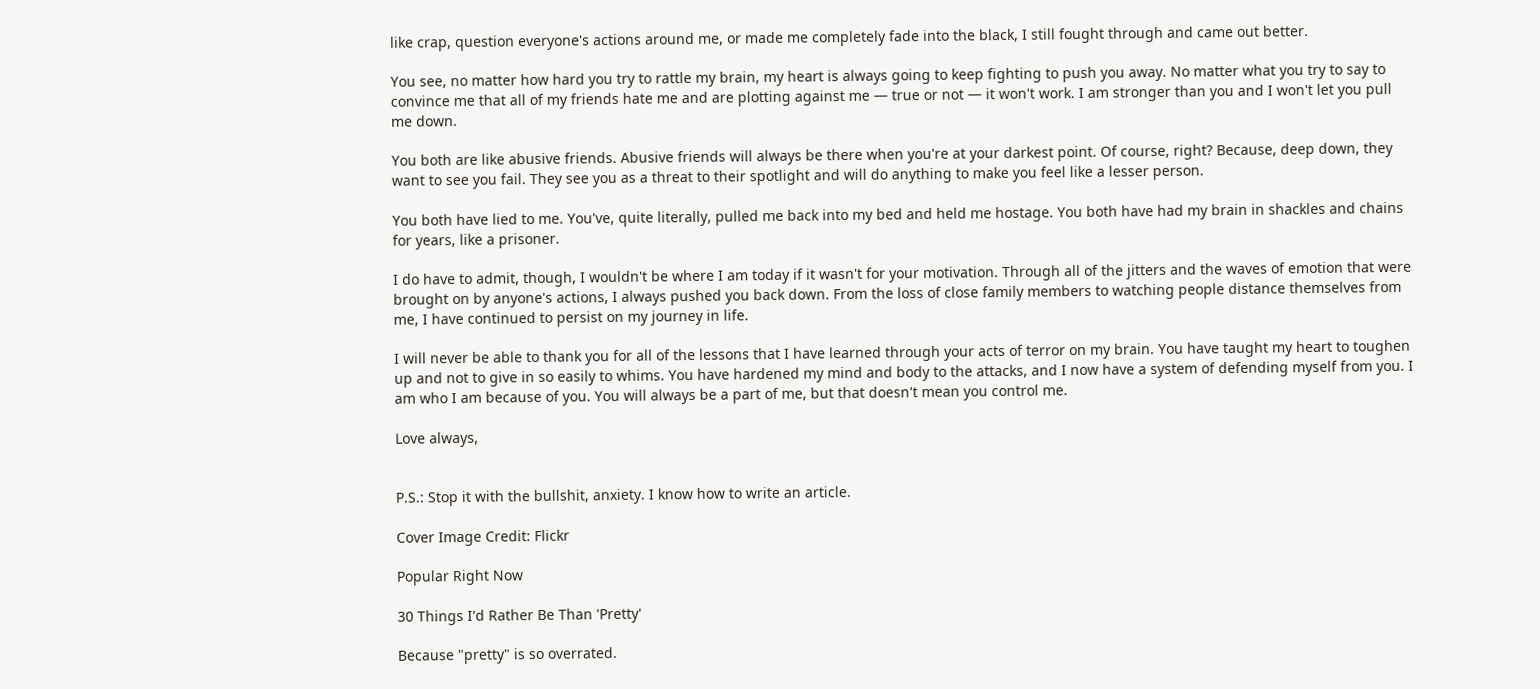like crap, question everyone's actions around me, or made me completely fade into the black, I still fought through and came out better.

You see, no matter how hard you try to rattle my brain, my heart is always going to keep fighting to push you away. No matter what you try to say to convince me that all of my friends hate me and are plotting against me — true or not — it won't work. I am stronger than you and I won't let you pull me down.

You both are like abusive friends. Abusive friends will always be there when you're at your darkest point. Of course, right? Because, deep down, they want to see you fail. They see you as a threat to their spotlight and will do anything to make you feel like a lesser person.

You both have lied to me. You've, quite literally, pulled me back into my bed and held me hostage. You both have had my brain in shackles and chains for years, like a prisoner.

I do have to admit, though, I wouldn't be where I am today if it wasn't for your motivation. Through all of the jitters and the waves of emotion that were brought on by anyone's actions, I always pushed you back down. From the loss of close family members to watching people distance themselves from me, I have continued to persist on my journey in life.

I will never be able to thank you for all of the lessons that I have learned through your acts of terror on my brain. You have taught my heart to toughen up and not to give in so easily to whims. You have hardened my mind and body to the attacks, and I now have a system of defending myself from you. I am who I am because of you. You will always be a part of me, but that doesn't mean you control me.

Love always,


P.S.: Stop it with the bullshit, anxiety. I know how to write an article.

Cover Image Credit: Flickr

Popular Right Now

30 Things I'd Rather Be Than 'Pretty'

Because "pretty" is so overrated.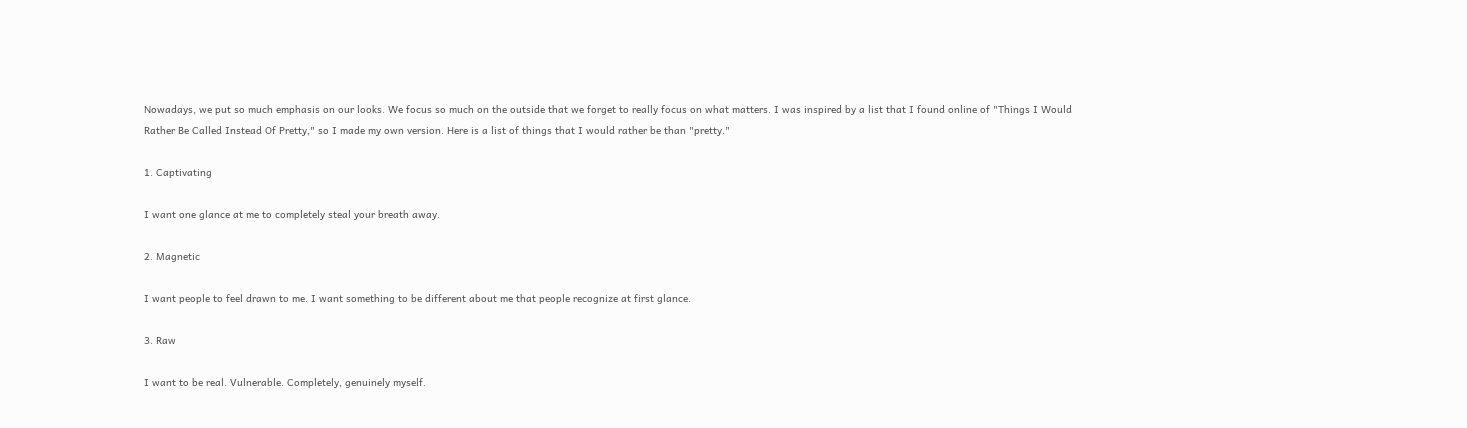Nowadays, we put so much emphasis on our looks. We focus so much on the outside that we forget to really focus on what matters. I was inspired by a list that I found online of "Things I Would Rather Be Called Instead Of Pretty," so I made my own version. Here is a list of things that I would rather be than "pretty."

1. Captivating

I want one glance at me to completely steal your breath away.

2. Magnetic

I want people to feel drawn to me. I want something to be different about me that people recognize at first glance.

3. Raw

I want to be real. Vulnerable. Completely, genuinely myself.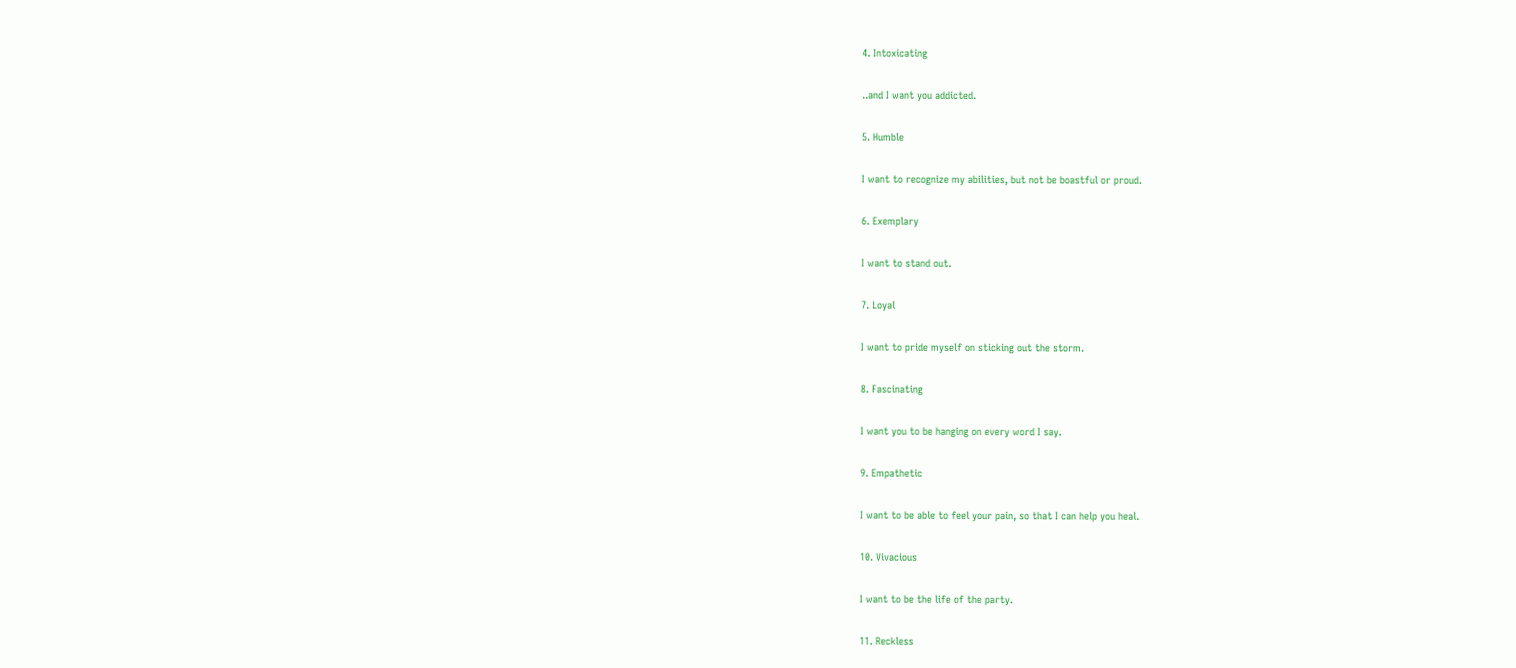4. Intoxicating

..and I want you addicted.

5. Humble

I want to recognize my abilities, but not be boastful or proud.

6. Exemplary

I want to stand out.

7. Loyal

I want to pride myself on sticking out the storm.

8. Fascinating

I want you to be hanging on every word I say.

9. Empathetic

I want to be able to feel your pain, so that I can help you heal.

10. Vivacious

I want to be the life of the party.

11. Reckless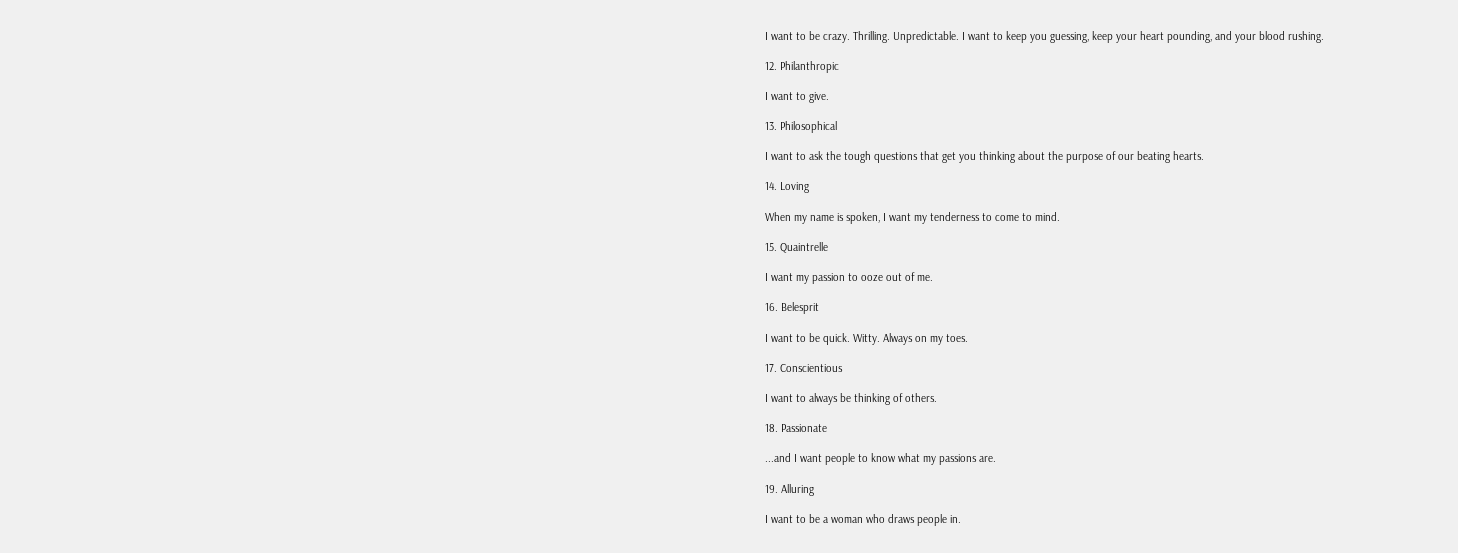I want to be crazy. Thrilling. Unpredictable. I want to keep you guessing, keep your heart pounding, and your blood rushing.

12. Philanthropic

I want to give.

13. Philosophical

I want to ask the tough questions that get you thinking about the purpose of our beating hearts.

14. Loving

When my name is spoken, I want my tenderness to come to mind.

15. Quaintrelle

I want my passion to ooze out of me.

16. Belesprit

I want to be quick. Witty. Always on my toes.

17. Conscientious

I want to always be thinking of others.

18. Passionate

...and I want people to know what my passions are.

19. Alluring

I want to be a woman who draws people in.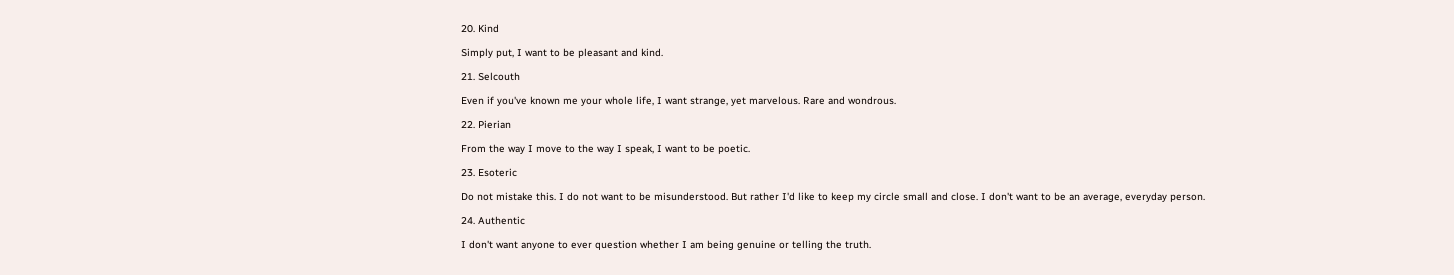20. Kind

Simply put, I want to be pleasant and kind.

21. Selcouth

Even if you've known me your whole life, I want strange, yet marvelous. Rare and wondrous.

22. Pierian

From the way I move to the way I speak, I want to be poetic.

23. Esoteric

Do not mistake this. I do not want to be misunderstood. But rather I'd like to keep my circle small and close. I don't want to be an average, everyday person.

24. Authentic

I don't want anyone to ever question whether I am being genuine or telling the truth.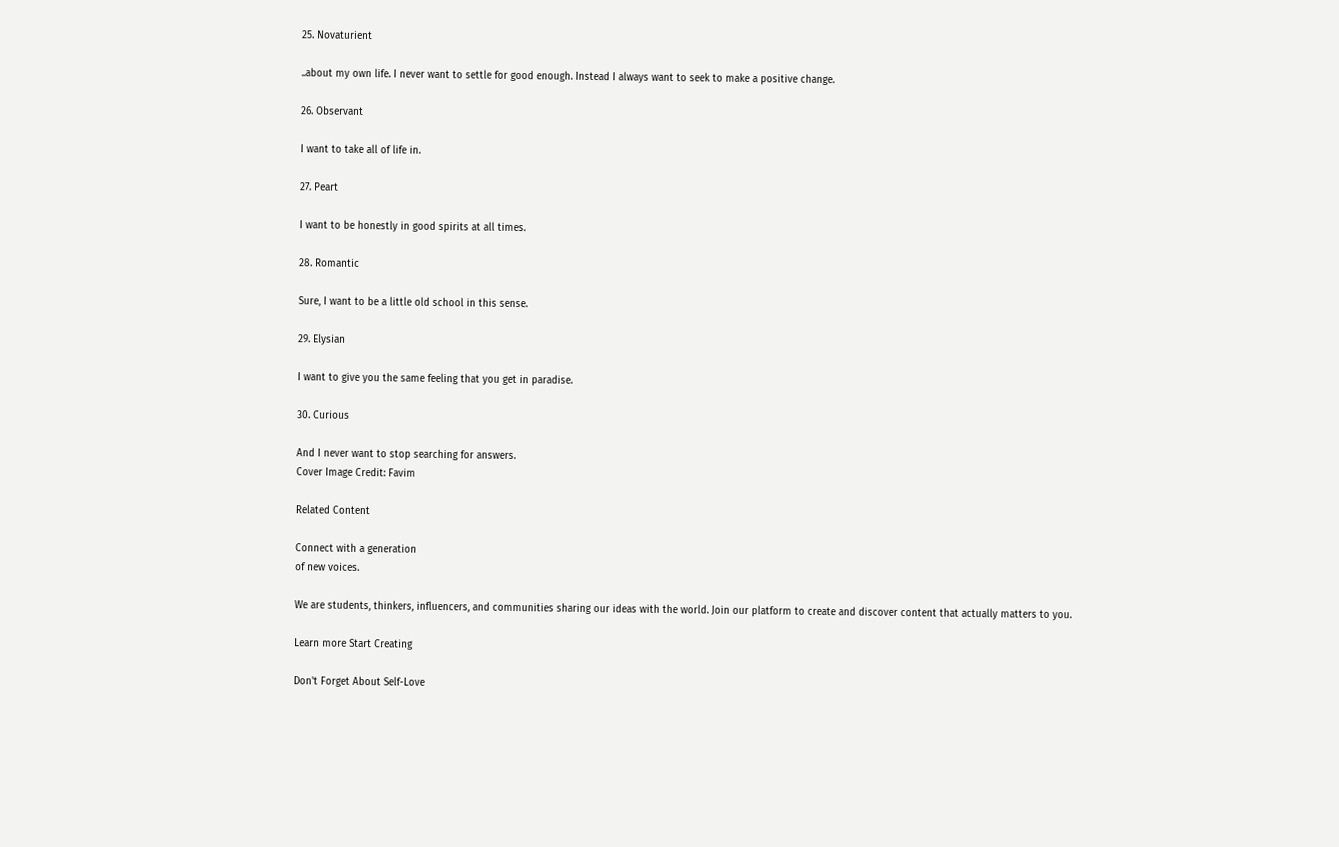25. Novaturient

..about my own life. I never want to settle for good enough. Instead I always want to seek to make a positive change.

26. Observant

I want to take all of life in.

27. Peart

I want to be honestly in good spirits at all times.

28. Romantic

Sure, I want to be a little old school in this sense.

29. Elysian

I want to give you the same feeling that you get in paradise.

30. Curious

And I never want to stop searching for answers.
Cover Image Credit: Favim

Related Content

Connect with a generation
of new voices.

We are students, thinkers, influencers, and communities sharing our ideas with the world. Join our platform to create and discover content that actually matters to you.

Learn more Start Creating

Don't Forget About Self-Love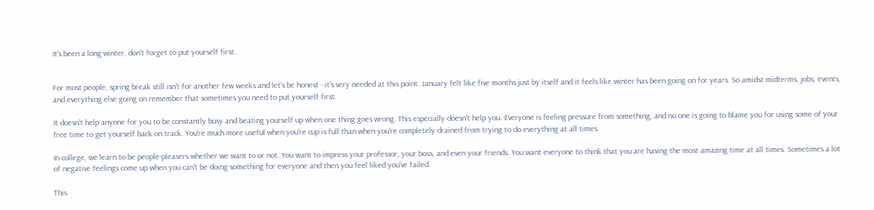It's been a long winter, don't forget to put yourself first.


For most people, spring break still isn't for another few weeks and let's be honest - it's very needed at this point. January felt like five months just by itself and it feels like winter has been going on for years. So amidst midterms, jobs, events, and everything else going on remember that sometimes you need to put yourself first.

It doesn't help anyone for you to be constantly busy and beating yourself up when one thing goes wrong. This especially doesn't help you. Everyone is feeling pressure from something, and no one is going to blame you for using some of your free time to get yourself back on track. You're much more useful when you're cup is full than when you're completely drained from trying to do everything at all times.

In college, we learn to be people-pleasers whether we want to or not. You want to impress your professor, your boss, and even your friends. You want everyone to think that you are having the most amazing time at all times. Sometimes a lot of negative feelings come up when you can't be doing something for everyone and then you feel liked you've failed.

This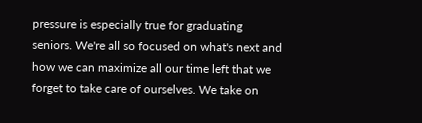pressure is especially true for graduating seniors. We're all so focused on what's next and how we can maximize all our time left that we forget to take care of ourselves. We take on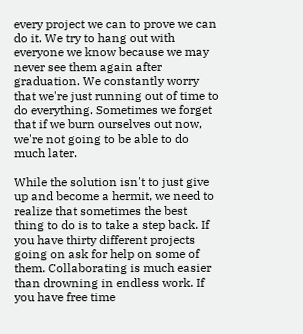every project we can to prove we can do it. We try to hang out with everyone we know because we may never see them again after graduation. We constantly worry that we're just running out of time to do everything. Sometimes we forget that if we burn ourselves out now, we're not going to be able to do much later.

While the solution isn't to just give up and become a hermit, we need to realize that sometimes the best thing to do is to take a step back. If you have thirty different projects going on ask for help on some of them. Collaborating is much easier than drowning in endless work. If you have free time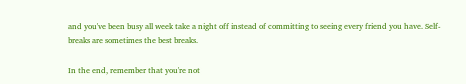and you've been busy all week take a night off instead of committing to seeing every friend you have. Self-breaks are sometimes the best breaks.

In the end, remember that you're not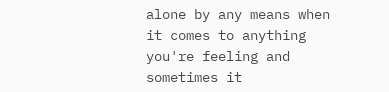alone by any means when it comes to anything you're feeling and sometimes it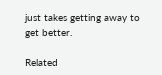just takes getting away to get better.

Related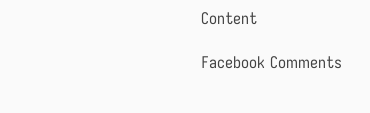Content

Facebook Comments